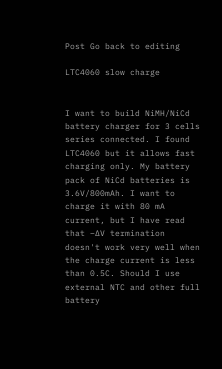Post Go back to editing

LTC4060 slow charge


I want to build NiMH/NiCd battery charger for 3 cells series connected. I found LTC4060 but it allows fast charging only. My battery pack of NiCd batteries is 3.6V/800mAh. I want to charge it with 80 mA current, but I have read that –∆V termination doesn't work very well when the charge current is less than 0.5C. Should I use external NTC and other full battery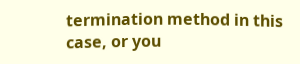termination method in this case, or you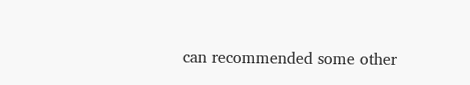can recommended some other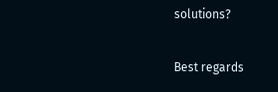solutions?

Best regards